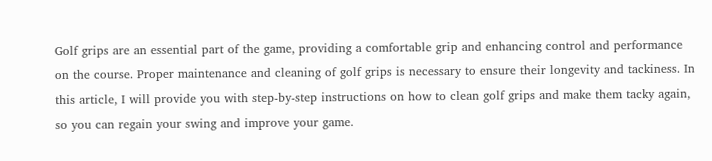Golf grips are an essential part of the game, providing a comfortable grip and enhancing control and performance on the course. Proper maintenance and cleaning of golf grips is necessary to ensure their longevity and tackiness. In this article, I will provide you with step-by-step instructions on how to clean golf grips and make them tacky again, so you can regain your swing and improve your game.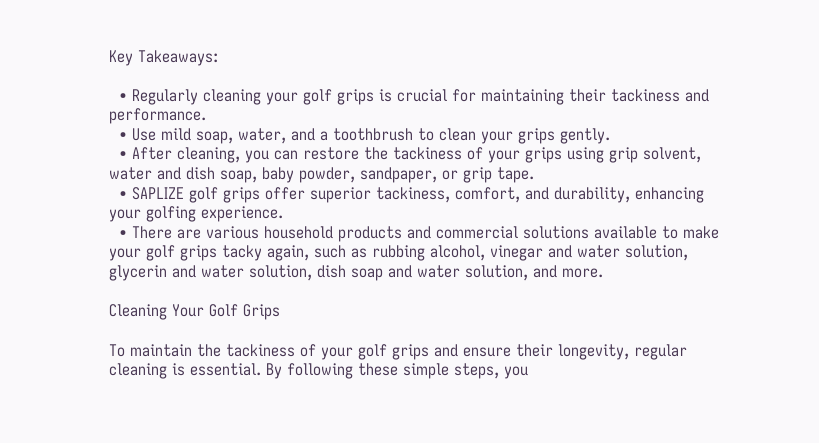Key Takeaways:

  • Regularly cleaning your golf grips is crucial for maintaining their tackiness and performance.
  • Use mild soap, water, and a toothbrush to clean your grips gently.
  • After cleaning, you can restore the tackiness of your grips using grip solvent, water and dish soap, baby powder, sandpaper, or grip tape.
  • SAPLIZE golf grips offer superior tackiness, comfort, and durability, enhancing your golfing experience.
  • There are various household products and commercial solutions available to make your golf grips tacky again, such as rubbing alcohol, vinegar and water solution, glycerin and water solution, dish soap and water solution, and more.

Cleaning Your Golf Grips

To maintain the tackiness of your golf grips and ensure their longevity, regular cleaning is essential. By following these simple steps, you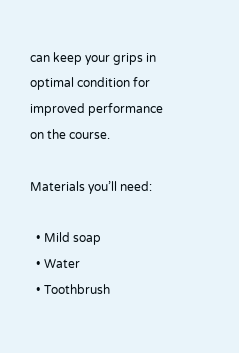can keep your grips in optimal condition for improved performance on the course.

Materials you’ll need:

  • Mild soap
  • Water
  • Toothbrush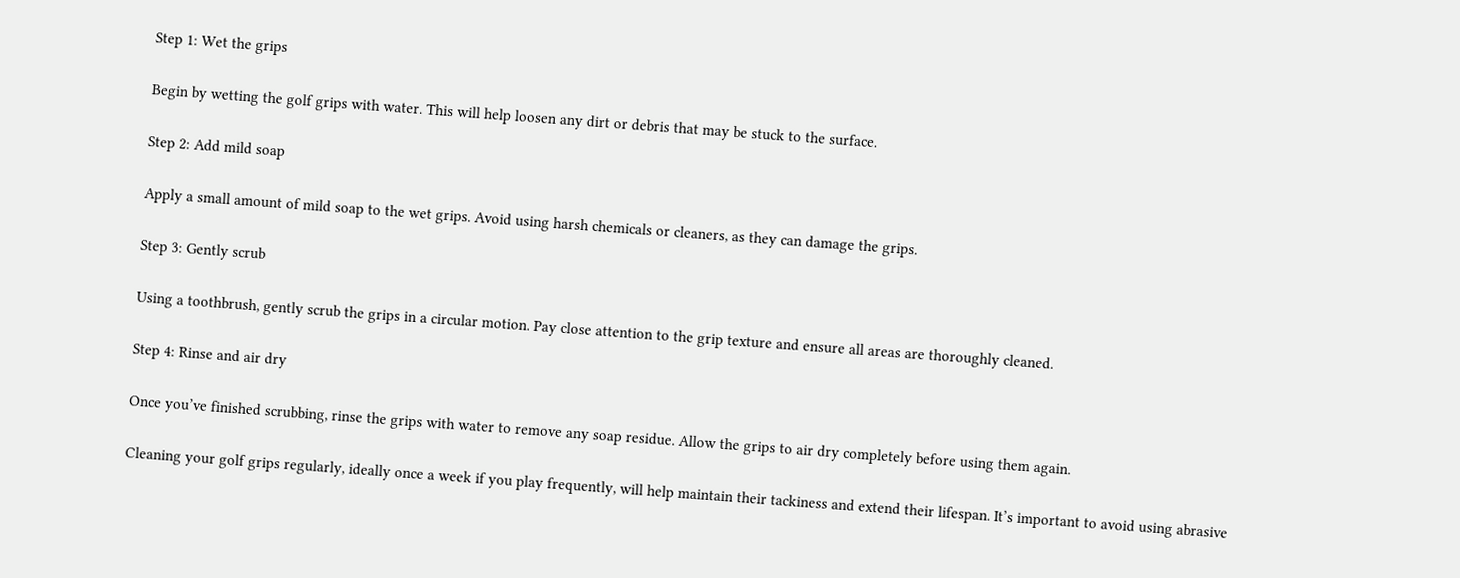Step 1: Wet the grips

Begin by wetting the golf grips with water. This will help loosen any dirt or debris that may be stuck to the surface.

Step 2: Add mild soap

Apply a small amount of mild soap to the wet grips. Avoid using harsh chemicals or cleaners, as they can damage the grips.

Step 3: Gently scrub

Using a toothbrush, gently scrub the grips in a circular motion. Pay close attention to the grip texture and ensure all areas are thoroughly cleaned.

Step 4: Rinse and air dry

Once you’ve finished scrubbing, rinse the grips with water to remove any soap residue. Allow the grips to air dry completely before using them again.

Cleaning your golf grips regularly, ideally once a week if you play frequently, will help maintain their tackiness and extend their lifespan. It’s important to avoid using abrasive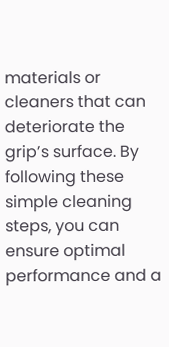materials or cleaners that can deteriorate the grip’s surface. By following these simple cleaning steps, you can ensure optimal performance and a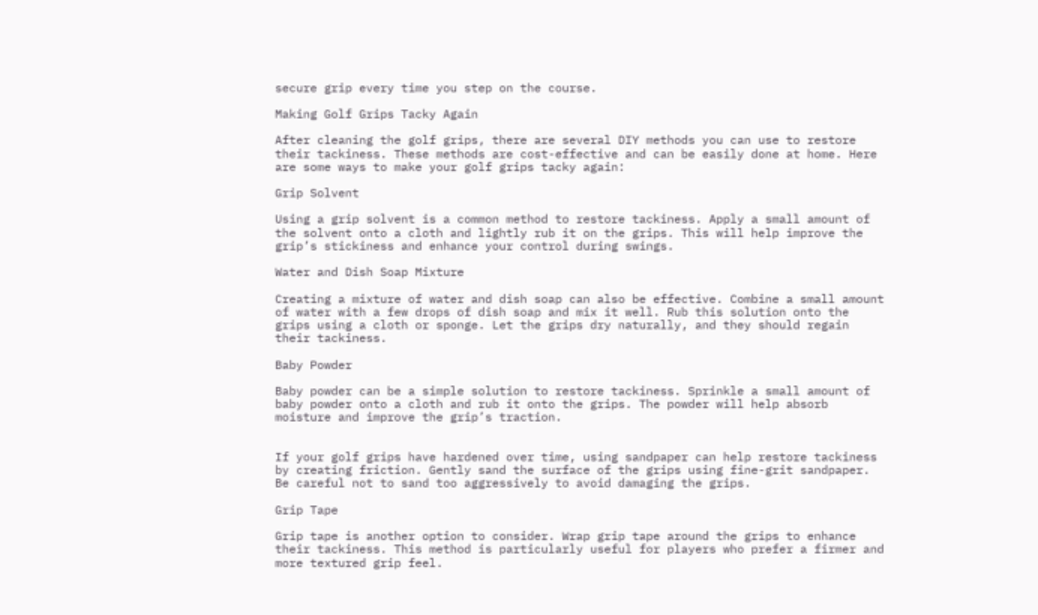secure grip every time you step on the course.

Making Golf Grips Tacky Again

After cleaning the golf grips, there are several DIY methods you can use to restore their tackiness. These methods are cost-effective and can be easily done at home. Here are some ways to make your golf grips tacky again:

Grip Solvent

Using a grip solvent is a common method to restore tackiness. Apply a small amount of the solvent onto a cloth and lightly rub it on the grips. This will help improve the grip’s stickiness and enhance your control during swings.

Water and Dish Soap Mixture

Creating a mixture of water and dish soap can also be effective. Combine a small amount of water with a few drops of dish soap and mix it well. Rub this solution onto the grips using a cloth or sponge. Let the grips dry naturally, and they should regain their tackiness.

Baby Powder

Baby powder can be a simple solution to restore tackiness. Sprinkle a small amount of baby powder onto a cloth and rub it onto the grips. The powder will help absorb moisture and improve the grip’s traction.


If your golf grips have hardened over time, using sandpaper can help restore tackiness by creating friction. Gently sand the surface of the grips using fine-grit sandpaper. Be careful not to sand too aggressively to avoid damaging the grips.

Grip Tape

Grip tape is another option to consider. Wrap grip tape around the grips to enhance their tackiness. This method is particularly useful for players who prefer a firmer and more textured grip feel.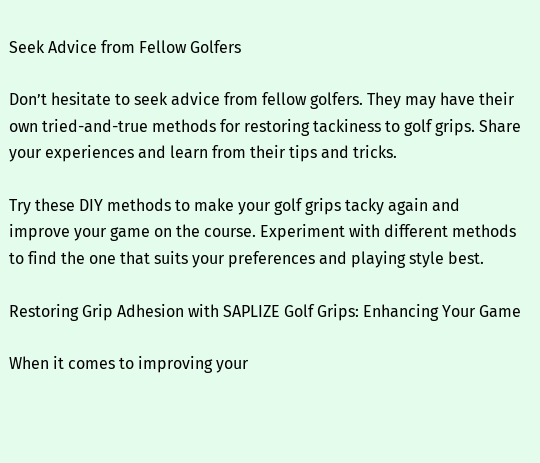Seek Advice from Fellow Golfers

Don’t hesitate to seek advice from fellow golfers. They may have their own tried-and-true methods for restoring tackiness to golf grips. Share your experiences and learn from their tips and tricks.

Try these DIY methods to make your golf grips tacky again and improve your game on the course. Experiment with different methods to find the one that suits your preferences and playing style best.

Restoring Grip Adhesion with SAPLIZE Golf Grips: Enhancing Your Game

When it comes to improving your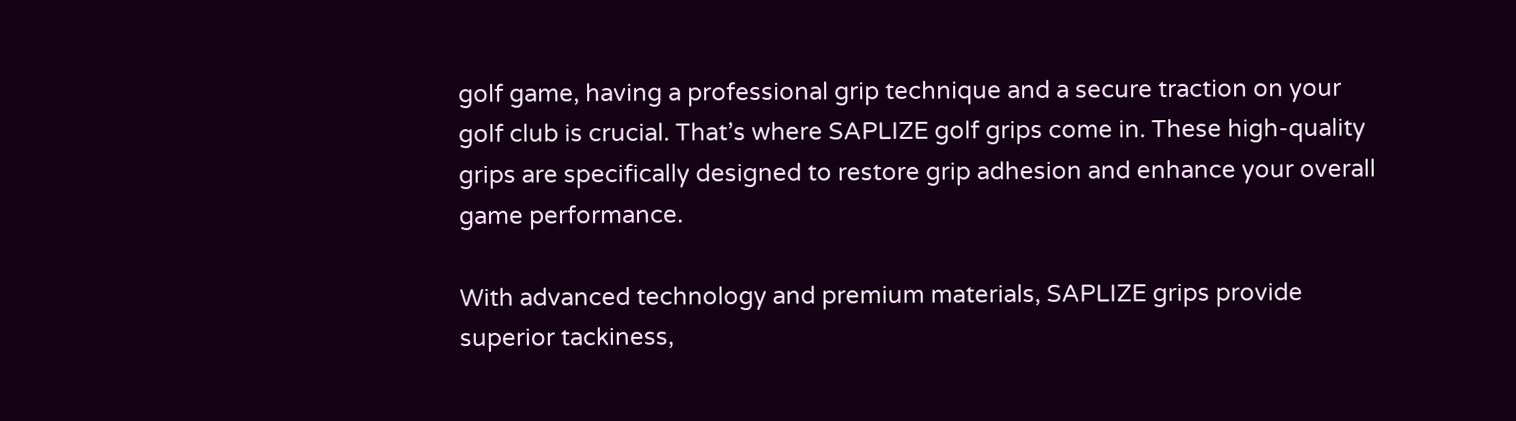golf game, having a professional grip technique and a secure traction on your golf club is crucial. That’s where SAPLIZE golf grips come in. These high-quality grips are specifically designed to restore grip adhesion and enhance your overall game performance.

With advanced technology and premium materials, SAPLIZE grips provide superior tackiness,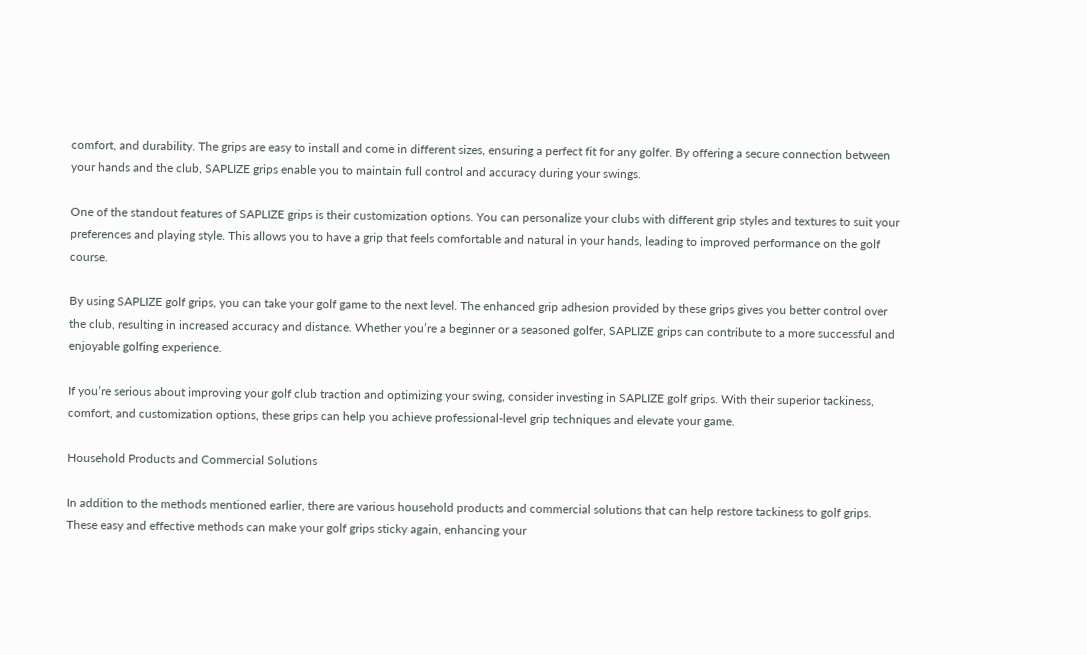comfort, and durability. The grips are easy to install and come in different sizes, ensuring a perfect fit for any golfer. By offering a secure connection between your hands and the club, SAPLIZE grips enable you to maintain full control and accuracy during your swings.

One of the standout features of SAPLIZE grips is their customization options. You can personalize your clubs with different grip styles and textures to suit your preferences and playing style. This allows you to have a grip that feels comfortable and natural in your hands, leading to improved performance on the golf course.

By using SAPLIZE golf grips, you can take your golf game to the next level. The enhanced grip adhesion provided by these grips gives you better control over the club, resulting in increased accuracy and distance. Whether you’re a beginner or a seasoned golfer, SAPLIZE grips can contribute to a more successful and enjoyable golfing experience.

If you’re serious about improving your golf club traction and optimizing your swing, consider investing in SAPLIZE golf grips. With their superior tackiness, comfort, and customization options, these grips can help you achieve professional-level grip techniques and elevate your game.

Household Products and Commercial Solutions

In addition to the methods mentioned earlier, there are various household products and commercial solutions that can help restore tackiness to golf grips. These easy and effective methods can make your golf grips sticky again, enhancing your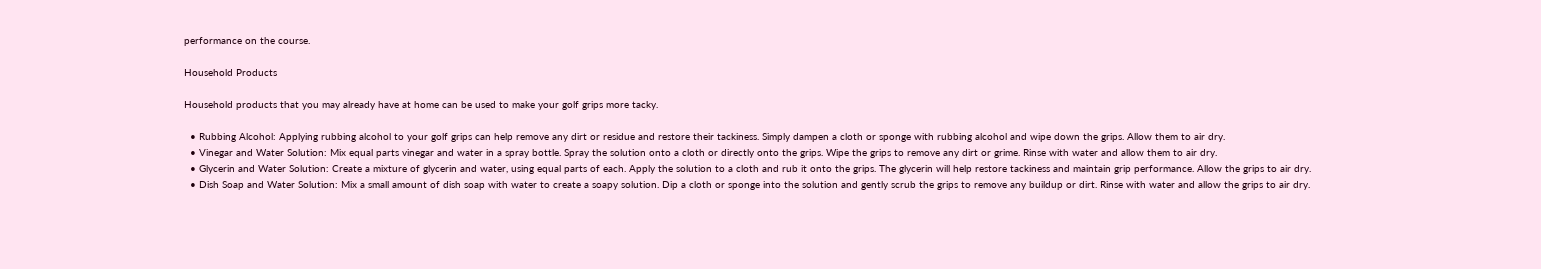performance on the course.

Household Products

Household products that you may already have at home can be used to make your golf grips more tacky.

  • Rubbing Alcohol: Applying rubbing alcohol to your golf grips can help remove any dirt or residue and restore their tackiness. Simply dampen a cloth or sponge with rubbing alcohol and wipe down the grips. Allow them to air dry.
  • Vinegar and Water Solution: Mix equal parts vinegar and water in a spray bottle. Spray the solution onto a cloth or directly onto the grips. Wipe the grips to remove any dirt or grime. Rinse with water and allow them to air dry.
  • Glycerin and Water Solution: Create a mixture of glycerin and water, using equal parts of each. Apply the solution to a cloth and rub it onto the grips. The glycerin will help restore tackiness and maintain grip performance. Allow the grips to air dry.
  • Dish Soap and Water Solution: Mix a small amount of dish soap with water to create a soapy solution. Dip a cloth or sponge into the solution and gently scrub the grips to remove any buildup or dirt. Rinse with water and allow the grips to air dry.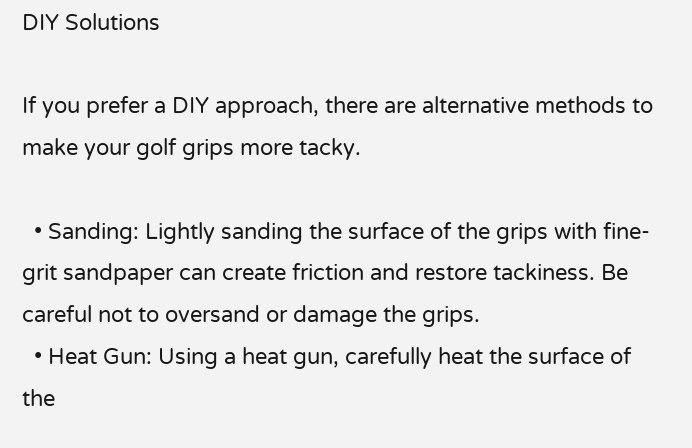DIY Solutions

If you prefer a DIY approach, there are alternative methods to make your golf grips more tacky.

  • Sanding: Lightly sanding the surface of the grips with fine-grit sandpaper can create friction and restore tackiness. Be careful not to oversand or damage the grips.
  • Heat Gun: Using a heat gun, carefully heat the surface of the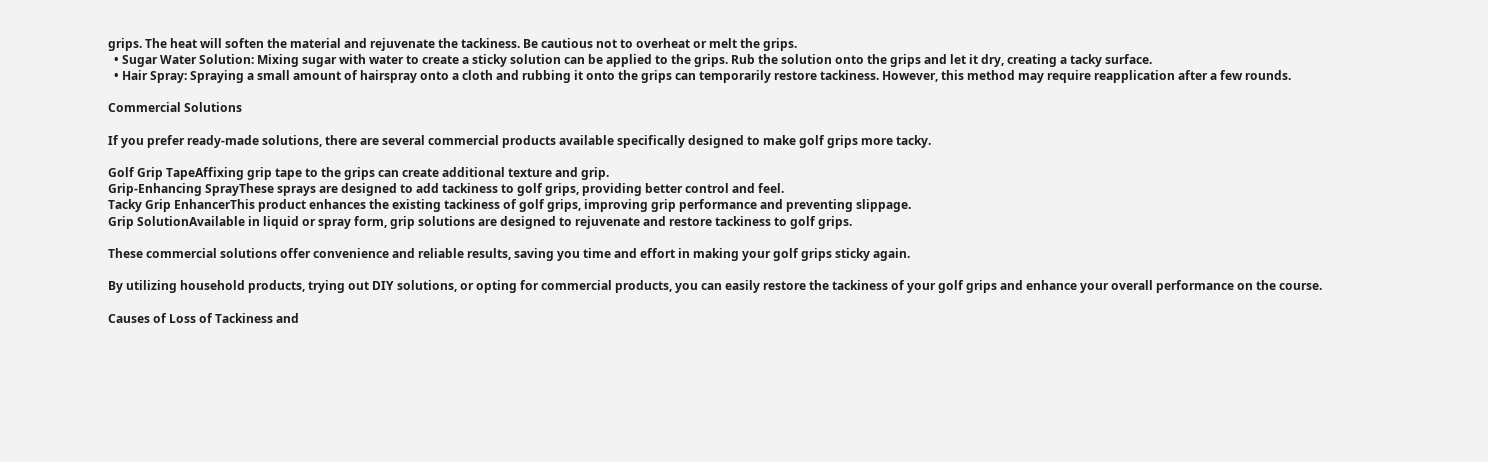grips. The heat will soften the material and rejuvenate the tackiness. Be cautious not to overheat or melt the grips.
  • Sugar Water Solution: Mixing sugar with water to create a sticky solution can be applied to the grips. Rub the solution onto the grips and let it dry, creating a tacky surface.
  • Hair Spray: Spraying a small amount of hairspray onto a cloth and rubbing it onto the grips can temporarily restore tackiness. However, this method may require reapplication after a few rounds.

Commercial Solutions

If you prefer ready-made solutions, there are several commercial products available specifically designed to make golf grips more tacky.

Golf Grip TapeAffixing grip tape to the grips can create additional texture and grip.
Grip-Enhancing SprayThese sprays are designed to add tackiness to golf grips, providing better control and feel.
Tacky Grip EnhancerThis product enhances the existing tackiness of golf grips, improving grip performance and preventing slippage.
Grip SolutionAvailable in liquid or spray form, grip solutions are designed to rejuvenate and restore tackiness to golf grips.

These commercial solutions offer convenience and reliable results, saving you time and effort in making your golf grips sticky again.

By utilizing household products, trying out DIY solutions, or opting for commercial products, you can easily restore the tackiness of your golf grips and enhance your overall performance on the course.

Causes of Loss of Tackiness and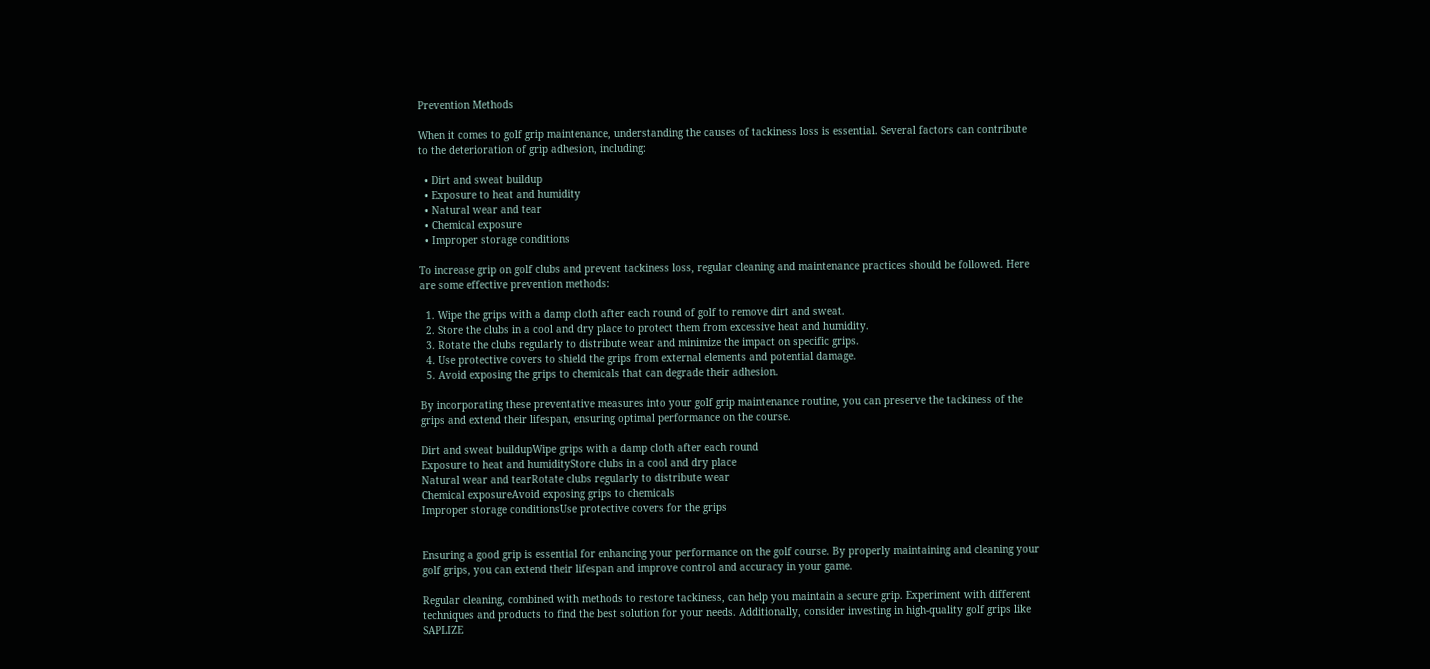Prevention Methods

When it comes to golf grip maintenance, understanding the causes of tackiness loss is essential. Several factors can contribute to the deterioration of grip adhesion, including:

  • Dirt and sweat buildup
  • Exposure to heat and humidity
  • Natural wear and tear
  • Chemical exposure
  • Improper storage conditions

To increase grip on golf clubs and prevent tackiness loss, regular cleaning and maintenance practices should be followed. Here are some effective prevention methods:

  1. Wipe the grips with a damp cloth after each round of golf to remove dirt and sweat.
  2. Store the clubs in a cool and dry place to protect them from excessive heat and humidity.
  3. Rotate the clubs regularly to distribute wear and minimize the impact on specific grips.
  4. Use protective covers to shield the grips from external elements and potential damage.
  5. Avoid exposing the grips to chemicals that can degrade their adhesion.

By incorporating these preventative measures into your golf grip maintenance routine, you can preserve the tackiness of the grips and extend their lifespan, ensuring optimal performance on the course.

Dirt and sweat buildupWipe grips with a damp cloth after each round
Exposure to heat and humidityStore clubs in a cool and dry place
Natural wear and tearRotate clubs regularly to distribute wear
Chemical exposureAvoid exposing grips to chemicals
Improper storage conditionsUse protective covers for the grips


Ensuring a good grip is essential for enhancing your performance on the golf course. By properly maintaining and cleaning your golf grips, you can extend their lifespan and improve control and accuracy in your game.

Regular cleaning, combined with methods to restore tackiness, can help you maintain a secure grip. Experiment with different techniques and products to find the best solution for your needs. Additionally, consider investing in high-quality golf grips like SAPLIZE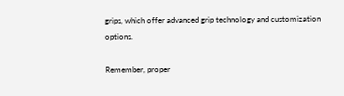grips, which offer advanced grip technology and customization options.

Remember, proper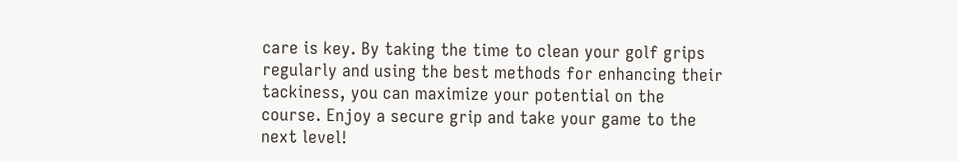care is key. By taking the time to clean your golf grips regularly and using the best methods for enhancing their tackiness, you can maximize your potential on the course. Enjoy a secure grip and take your game to the next level!